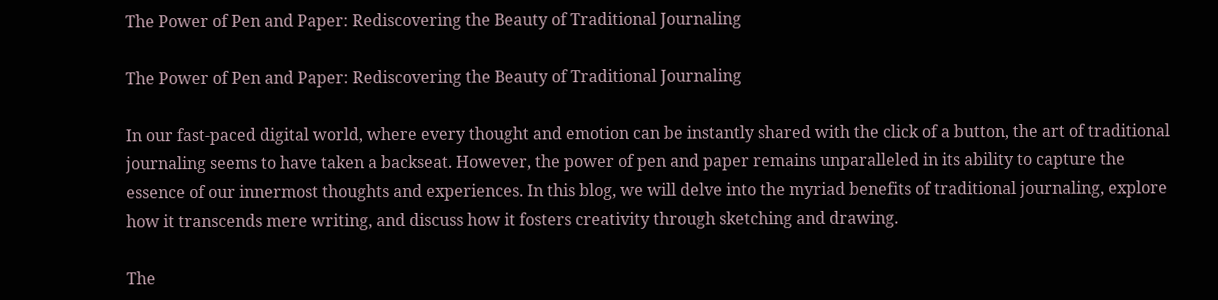The Power of Pen and Paper: Rediscovering the Beauty of Traditional Journaling

The Power of Pen and Paper: Rediscovering the Beauty of Traditional Journaling

In our fast-paced digital world, where every thought and emotion can be instantly shared with the click of a button, the art of traditional journaling seems to have taken a backseat. However, the power of pen and paper remains unparalleled in its ability to capture the essence of our innermost thoughts and experiences. In this blog, we will delve into the myriad benefits of traditional journaling, explore how it transcends mere writing, and discuss how it fosters creativity through sketching and drawing.

The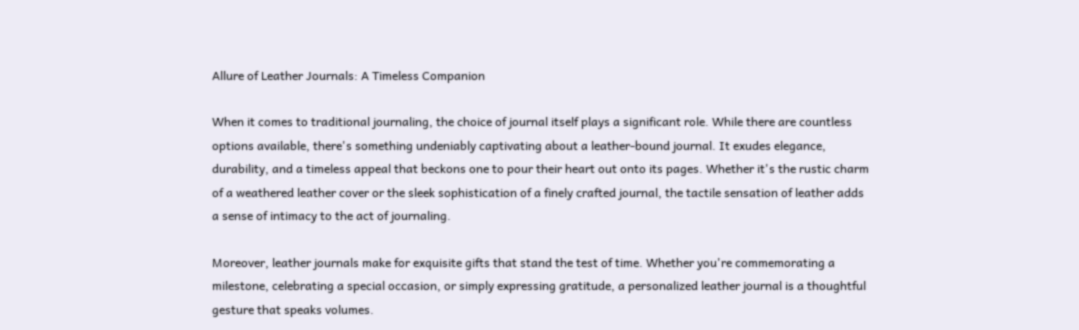Allure of Leather Journals: A Timeless Companion

When it comes to traditional journaling, the choice of journal itself plays a significant role. While there are countless options available, there's something undeniably captivating about a leather-bound journal. It exudes elegance, durability, and a timeless appeal that beckons one to pour their heart out onto its pages. Whether it's the rustic charm of a weathered leather cover or the sleek sophistication of a finely crafted journal, the tactile sensation of leather adds a sense of intimacy to the act of journaling.

Moreover, leather journals make for exquisite gifts that stand the test of time. Whether you're commemorating a milestone, celebrating a special occasion, or simply expressing gratitude, a personalized leather journal is a thoughtful gesture that speaks volumes.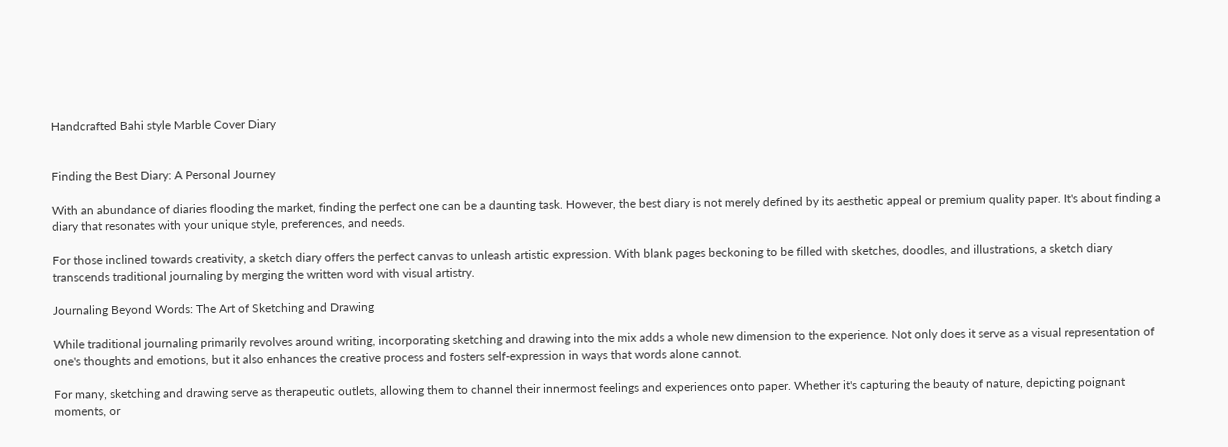Handcrafted Bahi style Marble Cover Diary


Finding the Best Diary: A Personal Journey

With an abundance of diaries flooding the market, finding the perfect one can be a daunting task. However, the best diary is not merely defined by its aesthetic appeal or premium quality paper. It's about finding a diary that resonates with your unique style, preferences, and needs.

For those inclined towards creativity, a sketch diary offers the perfect canvas to unleash artistic expression. With blank pages beckoning to be filled with sketches, doodles, and illustrations, a sketch diary transcends traditional journaling by merging the written word with visual artistry.

Journaling Beyond Words: The Art of Sketching and Drawing

While traditional journaling primarily revolves around writing, incorporating sketching and drawing into the mix adds a whole new dimension to the experience. Not only does it serve as a visual representation of one's thoughts and emotions, but it also enhances the creative process and fosters self-expression in ways that words alone cannot.

For many, sketching and drawing serve as therapeutic outlets, allowing them to channel their innermost feelings and experiences onto paper. Whether it's capturing the beauty of nature, depicting poignant moments, or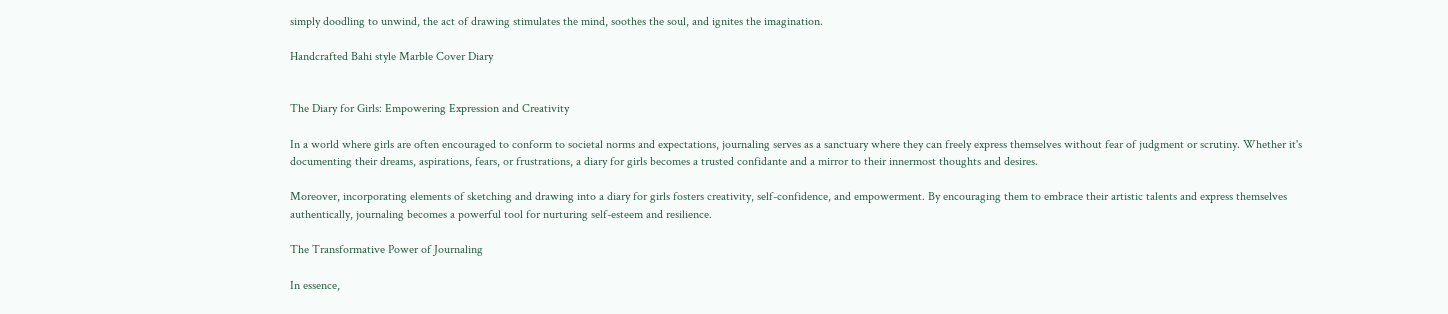simply doodling to unwind, the act of drawing stimulates the mind, soothes the soul, and ignites the imagination.

Handcrafted Bahi style Marble Cover Diary


The Diary for Girls: Empowering Expression and Creativity

In a world where girls are often encouraged to conform to societal norms and expectations, journaling serves as a sanctuary where they can freely express themselves without fear of judgment or scrutiny. Whether it's documenting their dreams, aspirations, fears, or frustrations, a diary for girls becomes a trusted confidante and a mirror to their innermost thoughts and desires.

Moreover, incorporating elements of sketching and drawing into a diary for girls fosters creativity, self-confidence, and empowerment. By encouraging them to embrace their artistic talents and express themselves authentically, journaling becomes a powerful tool for nurturing self-esteem and resilience.

The Transformative Power of Journaling

In essence,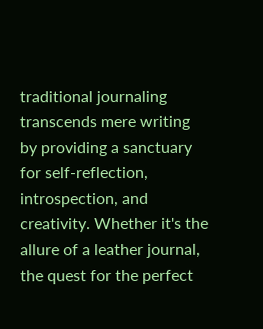traditional journaling transcends mere writing by providing a sanctuary for self-reflection, introspection, and creativity. Whether it's the allure of a leather journal, the quest for the perfect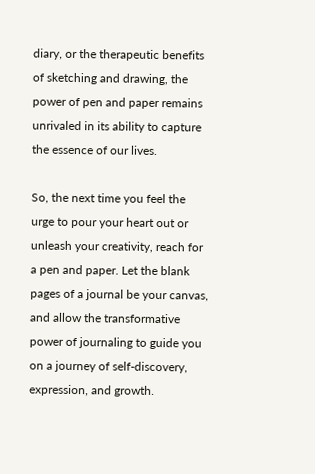diary, or the therapeutic benefits of sketching and drawing, the power of pen and paper remains unrivaled in its ability to capture the essence of our lives.

So, the next time you feel the urge to pour your heart out or unleash your creativity, reach for a pen and paper. Let the blank pages of a journal be your canvas, and allow the transformative power of journaling to guide you on a journey of self-discovery, expression, and growth.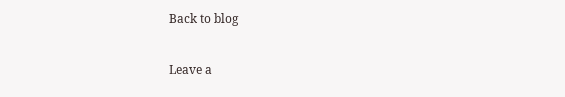Back to blog

Leave a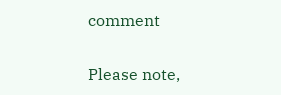comment

Please note,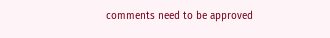comments need to be approved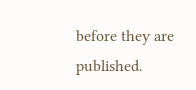before they are published.